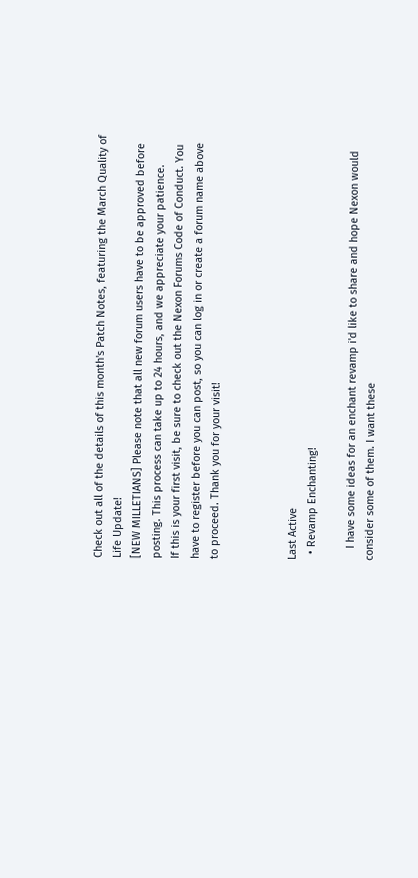Check out all of the details of this month's Patch Notes, featuring the March Quality of Life Update!
[NEW MILLETIANS] Please note that all new forum users have to be approved before posting. This process can take up to 24 hours, and we appreciate your patience.
If this is your first visit, be sure to check out the Nexon Forums Code of Conduct. You have to register before you can post, so you can log in or create a forum name above to proceed. Thank you for your visit!



Last Active
  • Revamp Enchanting!

    I have some ideas for an enchant revamp i'd like to share and hope Nexon would consider some of them. I want these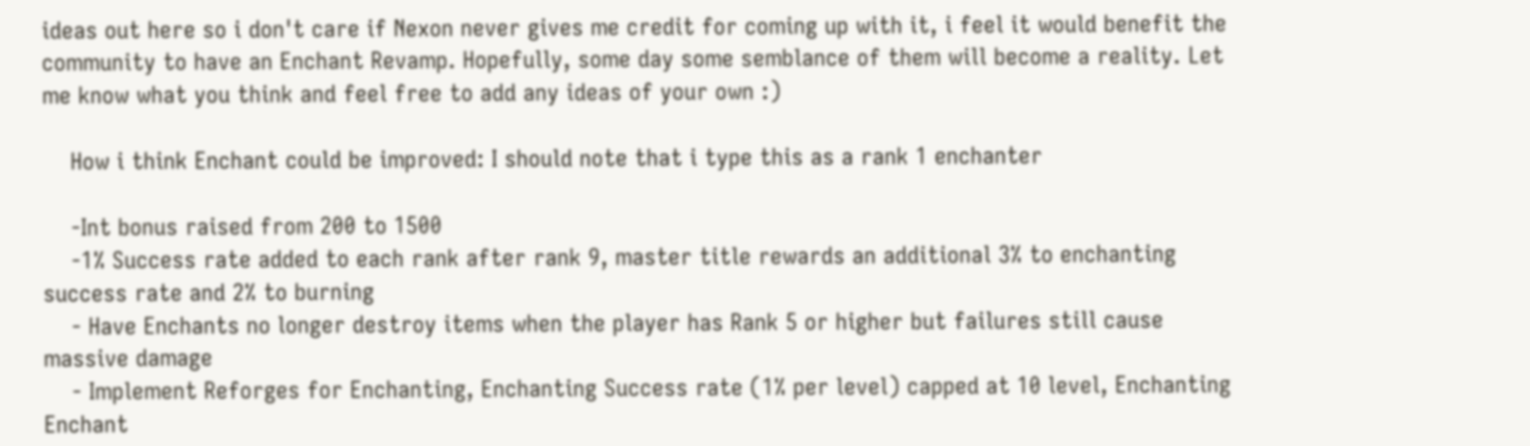ideas out here so i don't care if Nexon never gives me credit for coming up with it, i feel it would benefit the community to have an Enchant Revamp. Hopefully, some day some semblance of them will become a reality. Let me know what you think and feel free to add any ideas of your own :)

    How i think Enchant could be improved: I should note that i type this as a rank 1 enchanter

    -Int bonus raised from 200 to 1500
    -1% Success rate added to each rank after rank 9, master title rewards an additional 3% to enchanting success rate and 2% to burning
    - Have Enchants no longer destroy items when the player has Rank 5 or higher but failures still cause massive damage
    - Implement Reforges for Enchanting, Enchanting Success rate (1% per level) capped at 10 level, Enchanting Enchant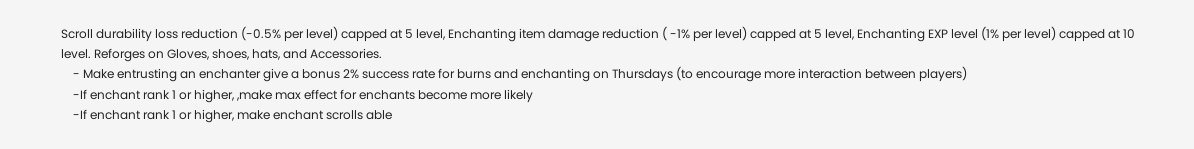Scroll durability loss reduction (-0.5% per level) capped at 5 level, Enchanting item damage reduction ( -1% per level) capped at 5 level, Enchanting EXP level (1% per level) capped at 10 level. Reforges on Gloves, shoes, hats, and Accessories.
    - Make entrusting an enchanter give a bonus 2% success rate for burns and enchanting on Thursdays (to encourage more interaction between players)
    -If enchant rank 1 or higher, ,make max effect for enchants become more likely
    -If enchant rank 1 or higher, make enchant scrolls able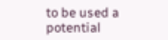to be used a potential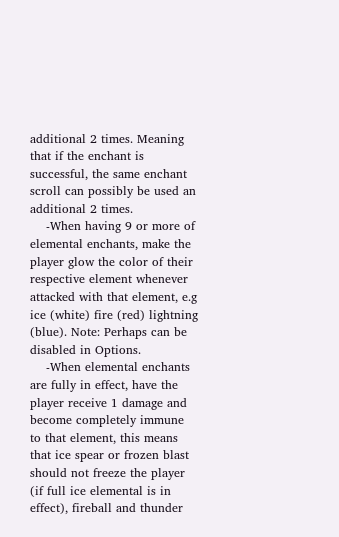additional 2 times. Meaning that if the enchant is successful, the same enchant scroll can possibly be used an additional 2 times.
    -When having 9 or more of elemental enchants, make the player glow the color of their respective element whenever attacked with that element, e.g ice (white) fire (red) lightning (blue). Note: Perhaps can be disabled in Options.
    -When elemental enchants are fully in effect, have the player receive 1 damage and become completely immune to that element, this means that ice spear or frozen blast should not freeze the player (if full ice elemental is in effect), fireball and thunder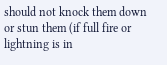should not knock them down or stun them (if full fire or lightning is in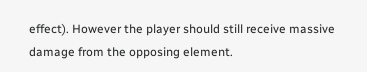effect). However the player should still receive massive damage from the opposing element.